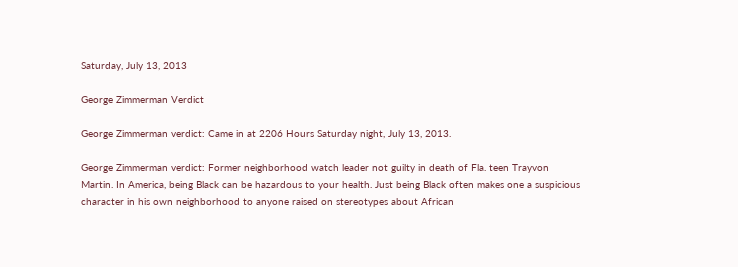Saturday, July 13, 2013

George Zimmerman Verdict

George Zimmerman verdict: Came in at 2206 Hours Saturday night, July 13, 2013.

George Zimmerman verdict: Former neighborhood watch leader not guilty in death of Fla. teen Trayvon Martin. In America, being Black can be hazardous to your health. Just being Black often makes one a suspicious character in his own neighborhood to anyone raised on stereotypes about African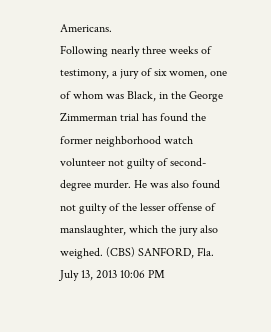Americans.
Following nearly three weeks of testimony, a jury of six women, one of whom was Black, in the George Zimmerman trial has found the former neighborhood watch volunteer not guilty of second-degree murder. He was also found not guilty of the lesser offense of manslaughter, which the jury also weighed. (CBS) SANFORD, Fla. July 13, 2013 10:06 PM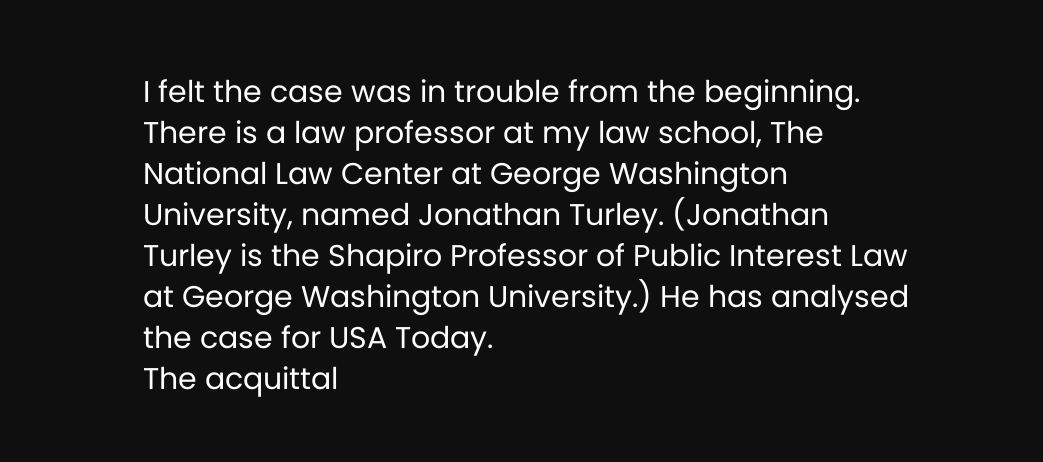I felt the case was in trouble from the beginning. There is a law professor at my law school, The National Law Center at George Washington University, named Jonathan Turley. (Jonathan Turley is the Shapiro Professor of Public Interest Law at George Washington University.) He has analysed the case for USA Today.
The acquittal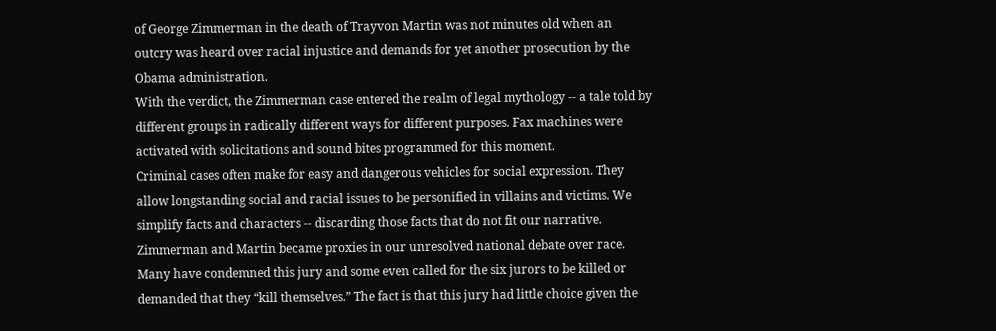of George Zimmerman in the death of Trayvon Martin was not minutes old when an outcry was heard over racial injustice and demands for yet another prosecution by the Obama administration.
With the verdict, the Zimmerman case entered the realm of legal mythology -- a tale told by different groups in radically different ways for different purposes. Fax machines were activated with solicitations and sound bites programmed for this moment.
Criminal cases often make for easy and dangerous vehicles for social expression. They allow longstanding social and racial issues to be personified in villains and victims. We simplify facts and characters -- discarding those facts that do not fit our narrative. Zimmerman and Martin became proxies in our unresolved national debate over race.
Many have condemned this jury and some even called for the six jurors to be killed or demanded that they “kill themselves.” The fact is that this jury had little choice given the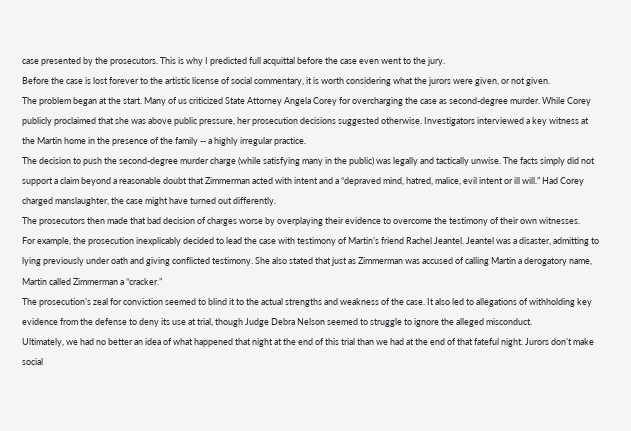case presented by the prosecutors. This is why I predicted full acquittal before the case even went to the jury.
Before the case is lost forever to the artistic license of social commentary, it is worth considering what the jurors were given, or not given.
The problem began at the start. Many of us criticized State Attorney Angela Corey for overcharging the case as second-degree murder. While Corey publicly proclaimed that she was above public pressure, her prosecution decisions suggested otherwise. Investigators interviewed a key witness at the Martin home in the presence of the family -- a highly irregular practice.
The decision to push the second-degree murder charge (while satisfying many in the public) was legally and tactically unwise. The facts simply did not support a claim beyond a reasonable doubt that Zimmerman acted with intent and a “depraved mind, hatred, malice, evil intent or ill will.” Had Corey charged manslaughter, the case might have turned out differently.
The prosecutors then made that bad decision of charges worse by overplaying their evidence to overcome the testimony of their own witnesses.
For example, the prosecution inexplicably decided to lead the case with testimony of Martin’s friend Rachel Jeantel. Jeantel was a disaster, admitting to lying previously under oath and giving conflicted testimony. She also stated that just as Zimmerman was accused of calling Martin a derogatory name, Martin called Zimmerman a “cracker.”
The prosecution’s zeal for conviction seemed to blind it to the actual strengths and weakness of the case. It also led to allegations of withholding key evidence from the defense to deny its use at trial, though Judge Debra Nelson seemed to struggle to ignore the alleged misconduct.
Ultimately, we had no better an idea of what happened that night at the end of this trial than we had at the end of that fateful night. Jurors don’t make social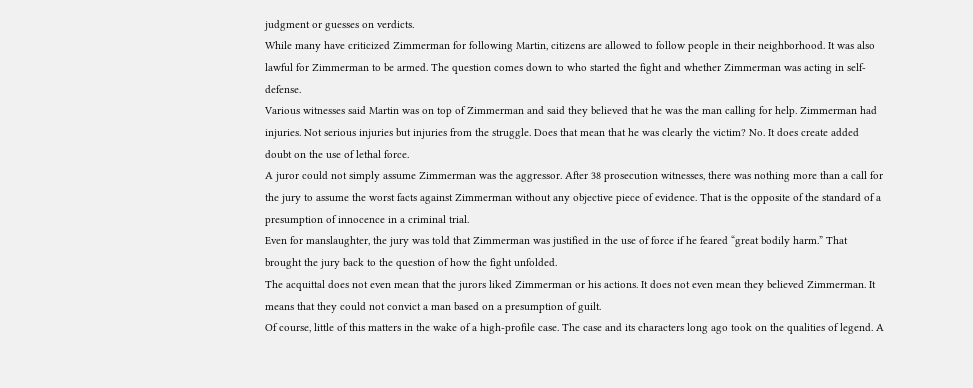judgment or guesses on verdicts.
While many have criticized Zimmerman for following Martin, citizens are allowed to follow people in their neighborhood. It was also lawful for Zimmerman to be armed. The question comes down to who started the fight and whether Zimmerman was acting in self-defense.
Various witnesses said Martin was on top of Zimmerman and said they believed that he was the man calling for help. Zimmerman had injuries. Not serious injuries but injuries from the struggle. Does that mean that he was clearly the victim? No. It does create added doubt on the use of lethal force.
A juror could not simply assume Zimmerman was the aggressor. After 38 prosecution witnesses, there was nothing more than a call for the jury to assume the worst facts against Zimmerman without any objective piece of evidence. That is the opposite of the standard of a presumption of innocence in a criminal trial.
Even for manslaughter, the jury was told that Zimmerman was justified in the use of force if he feared “great bodily harm.” That brought the jury back to the question of how the fight unfolded.
The acquittal does not even mean that the jurors liked Zimmerman or his actions. It does not even mean they believed Zimmerman. It means that they could not convict a man based on a presumption of guilt.
Of course, little of this matters in the wake of a high-profile case. The case and its characters long ago took on the qualities of legend. A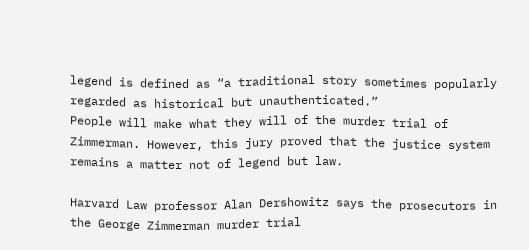legend is defined as “a traditional story sometimes popularly regarded as historical but unauthenticated.”
People will make what they will of the murder trial of Zimmerman. However, this jury proved that the justice system remains a matter not of legend but law.

Harvard Law professor Alan Dershowitz says the prosecutors in the George Zimmerman murder trial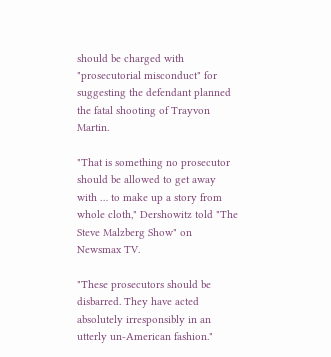should be charged with "prosecutorial misconduct" for suggesting the defendant planned the fatal shooting of Trayvon Martin.

"That is something no prosecutor should be allowed to get away with … to make up a story from whole cloth," Dershowitz told "The Steve Malzberg Show" on Newsmax TV.

"These prosecutors should be disbarred. They have acted absolutely irresponsibly in an utterly un-American fashion."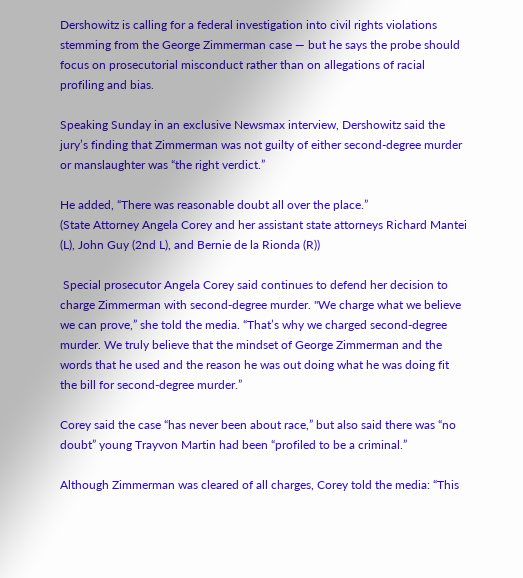Dershowitz is calling for a federal investigation into civil rights violations stemming from the George Zimmerman case — but he says the probe should focus on prosecutorial misconduct rather than on allegations of racial profiling and bias.

Speaking Sunday in an exclusive Newsmax interview, Dershowitz said the jury’s finding that Zimmerman was not guilty of either second-degree murder or manslaughter was “the right verdict.”

He added, “There was reasonable doubt all over the place.”
(State Attorney Angela Corey and her assistant state attorneys Richard Mantei (L), John Guy (2nd L), and Bernie de la Rionda (R))

 Special prosecutor Angela Corey said continues to defend her decision to charge Zimmerman with second-degree murder. "We charge what we believe we can prove,” she told the media. “That’s why we charged second-degree murder. We truly believe that the mindset of George Zimmerman and the words that he used and the reason he was out doing what he was doing fit the bill for second-degree murder.”

Corey said the case “has never been about race,” but also said there was “no doubt” young Trayvon Martin had been “profiled to be a criminal.”

Although Zimmerman was cleared of all charges, Corey told the media: “This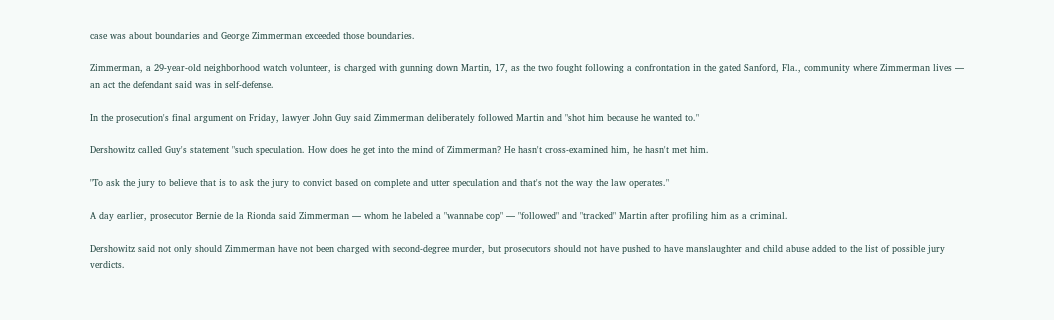case was about boundaries and George Zimmerman exceeded those boundaries.

Zimmerman, a 29-year-old neighborhood watch volunteer, is charged with gunning down Martin, 17, as the two fought following a confrontation in the gated Sanford, Fla., community where Zimmerman lives — an act the defendant said was in self-defense.

In the prosecution's final argument on Friday, lawyer John Guy said Zimmerman deliberately followed Martin and "shot him because he wanted to."

Dershowitz called Guy's statement "such speculation. How does he get into the mind of Zimmerman? He hasn't cross-examined him, he hasn't met him.

"To ask the jury to believe that is to ask the jury to convict based on complete and utter speculation and that's not the way the law operates."

A day earlier, prosecutor Bernie de la Rionda said Zimmerman — whom he labeled a "wannabe cop" — "followed" and "tracked" Martin after profiling him as a criminal.

Dershowitz said not only should Zimmerman have not been charged with second-degree murder, but prosecutors should not have pushed to have manslaughter and child abuse added to the list of possible jury verdicts.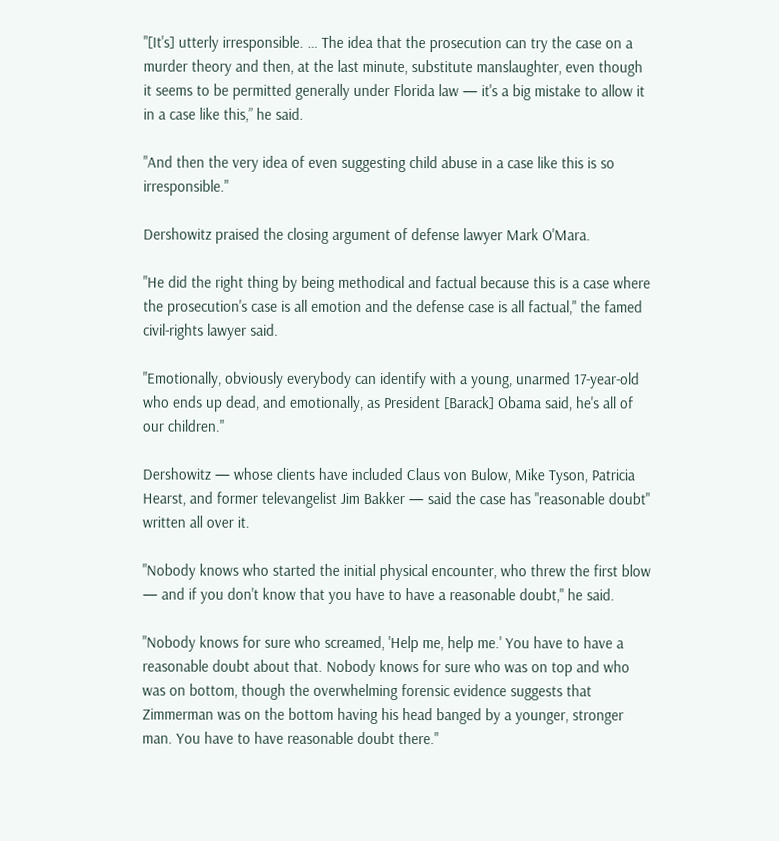"[It's] utterly irresponsible. … The idea that the prosecution can try the case on a murder theory and then, at the last minute, substitute manslaughter, even though it seems to be permitted generally under Florida law — it's a big mistake to allow it in a case like this,” he said.

"And then the very idea of even suggesting child abuse in a case like this is so irresponsible."

Dershowitz praised the closing argument of defense lawyer Mark O'Mara.

"He did the right thing by being methodical and factual because this is a case where the prosecution's case is all emotion and the defense case is all factual," the famed civil-rights lawyer said.

"Emotionally, obviously everybody can identify with a young, unarmed 17-year-old who ends up dead, and emotionally, as President [Barack] Obama said, he's all of our children."

Dershowitz — whose clients have included Claus von Bulow, Mike Tyson, Patricia Hearst, and former televangelist Jim Bakker — said the case has "reasonable doubt" written all over it.

"Nobody knows who started the initial physical encounter, who threw the first blow — and if you don't know that you have to have a reasonable doubt," he said.

"Nobody knows for sure who screamed, 'Help me, help me.' You have to have a reasonable doubt about that. Nobody knows for sure who was on top and who was on bottom, though the overwhelming forensic evidence suggests that Zimmerman was on the bottom having his head banged by a younger, stronger man. You have to have reasonable doubt there."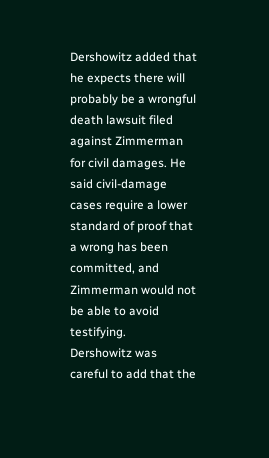Dershowitz added that he expects there will probably be a wrongful death lawsuit filed against Zimmerman for civil damages. He said civil-damage cases require a lower standard of proof that a wrong has been committed, and Zimmerman would not be able to avoid testifying.
Dershowitz was careful to add that the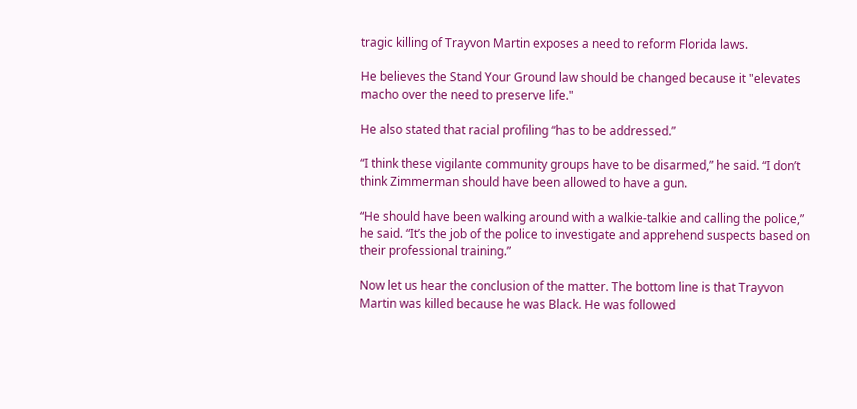tragic killing of Trayvon Martin exposes a need to reform Florida laws.

He believes the Stand Your Ground law should be changed because it "elevates macho over the need to preserve life."

He also stated that racial profiling “has to be addressed.”

“I think these vigilante community groups have to be disarmed,” he said. “I don’t think Zimmerman should have been allowed to have a gun.

“He should have been walking around with a walkie-talkie and calling the police,” he said. “It’s the job of the police to investigate and apprehend suspects based on their professional training.”

Now let us hear the conclusion of the matter. The bottom line is that Trayvon Martin was killed because he was Black. He was followed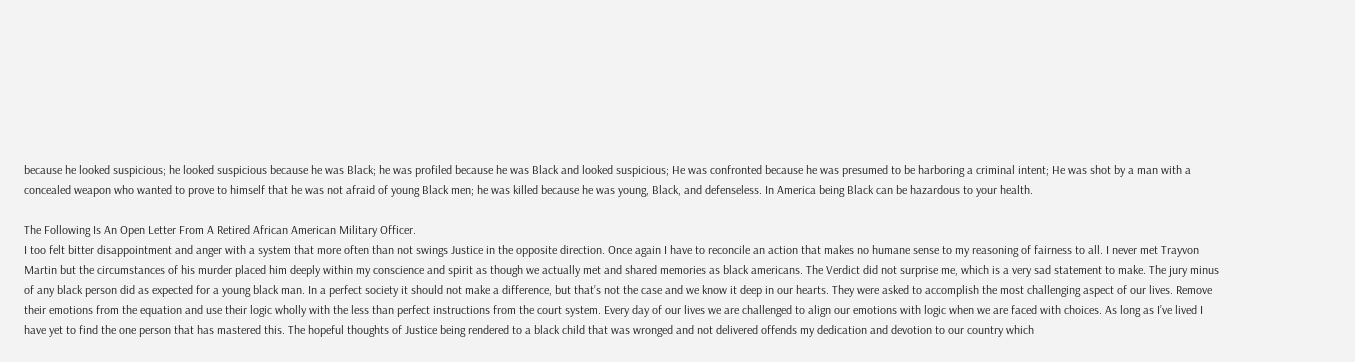because he looked suspicious; he looked suspicious because he was Black; he was profiled because he was Black and looked suspicious; He was confronted because he was presumed to be harboring a criminal intent; He was shot by a man with a concealed weapon who wanted to prove to himself that he was not afraid of young Black men; he was killed because he was young, Black, and defenseless. In America being Black can be hazardous to your health.

The Following Is An Open Letter From A Retired African American Military Officer.
I too felt bitter disappointment and anger with a system that more often than not swings Justice in the opposite direction. Once again I have to reconcile an action that makes no humane sense to my reasoning of fairness to all. I never met Trayvon Martin but the circumstances of his murder placed him deeply within my conscience and spirit as though we actually met and shared memories as black americans. The Verdict did not surprise me, which is a very sad statement to make. The jury minus of any black person did as expected for a young black man. In a perfect society it should not make a difference, but that’s not the case and we know it deep in our hearts. They were asked to accomplish the most challenging aspect of our lives. Remove their emotions from the equation and use their logic wholly with the less than perfect instructions from the court system. Every day of our lives we are challenged to align our emotions with logic when we are faced with choices. As long as I’ve lived I have yet to find the one person that has mastered this. The hopeful thoughts of Justice being rendered to a black child that was wronged and not delivered offends my dedication and devotion to our country which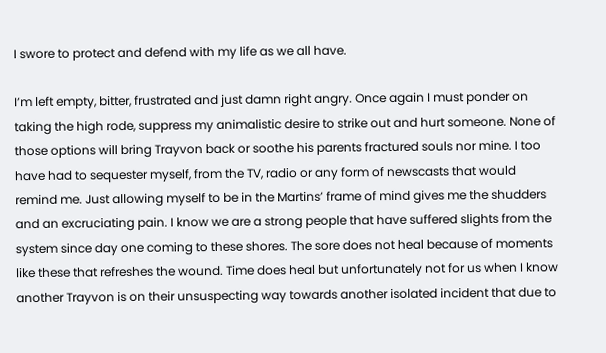I swore to protect and defend with my life as we all have.

I’m left empty, bitter, frustrated and just damn right angry. Once again I must ponder on taking the high rode, suppress my animalistic desire to strike out and hurt someone. None of those options will bring Trayvon back or soothe his parents fractured souls nor mine. I too have had to sequester myself, from the TV, radio or any form of newscasts that would remind me. Just allowing myself to be in the Martins’ frame of mind gives me the shudders and an excruciating pain. I know we are a strong people that have suffered slights from the system since day one coming to these shores. The sore does not heal because of moments like these that refreshes the wound. Time does heal but unfortunately not for us when I know another Trayvon is on their unsuspecting way towards another isolated incident that due to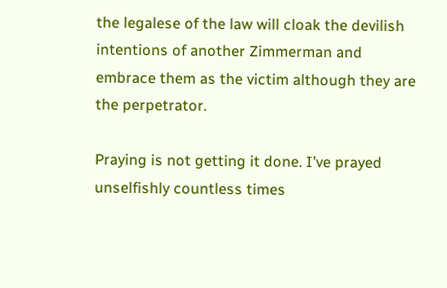the legalese of the law will cloak the devilish intentions of another Zimmerman and embrace them as the victim although they are the perpetrator.

Praying is not getting it done. I’ve prayed unselfishly countless times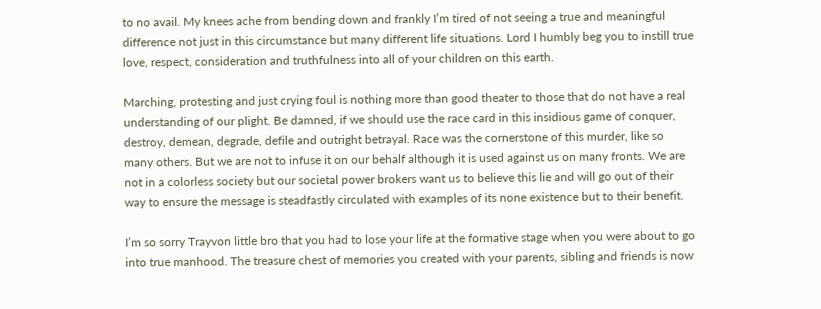to no avail. My knees ache from bending down and frankly I’m tired of not seeing a true and meaningful difference not just in this circumstance but many different life situations. Lord I humbly beg you to instill true love, respect, consideration and truthfulness into all of your children on this earth.

Marching, protesting and just crying foul is nothing more than good theater to those that do not have a real understanding of our plight. Be damned, if we should use the race card in this insidious game of conquer, destroy, demean, degrade, defile and outright betrayal. Race was the cornerstone of this murder, like so many others. But we are not to infuse it on our behalf although it is used against us on many fronts. We are not in a colorless society but our societal power brokers want us to believe this lie and will go out of their way to ensure the message is steadfastly circulated with examples of its none existence but to their benefit.

I’m so sorry Trayvon little bro that you had to lose your life at the formative stage when you were about to go into true manhood. The treasure chest of memories you created with your parents, sibling and friends is now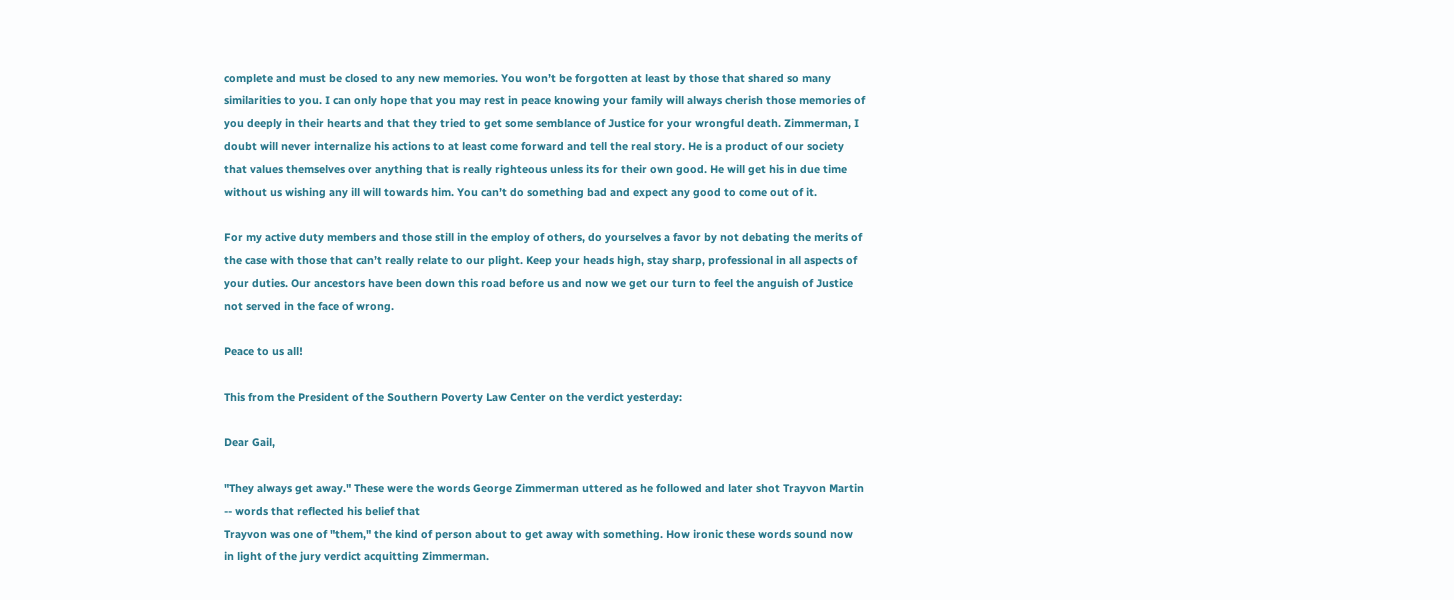complete and must be closed to any new memories. You won’t be forgotten at least by those that shared so many similarities to you. I can only hope that you may rest in peace knowing your family will always cherish those memories of you deeply in their hearts and that they tried to get some semblance of Justice for your wrongful death. Zimmerman, I doubt will never internalize his actions to at least come forward and tell the real story. He is a product of our society that values themselves over anything that is really righteous unless its for their own good. He will get his in due time without us wishing any ill will towards him. You can’t do something bad and expect any good to come out of it.

For my active duty members and those still in the employ of others, do yourselves a favor by not debating the merits of the case with those that can’t really relate to our plight. Keep your heads high, stay sharp, professional in all aspects of your duties. Our ancestors have been down this road before us and now we get our turn to feel the anguish of Justice not served in the face of wrong.

Peace to us all!

This from the President of the Southern Poverty Law Center on the verdict yesterday:

Dear Gail,

"They always get away." These were the words George Zimmerman uttered as he followed and later shot Trayvon Martin -- words that reflected his belief that
Trayvon was one of "them," the kind of person about to get away with something. How ironic these words sound now in light of the jury verdict acquitting Zimmerman.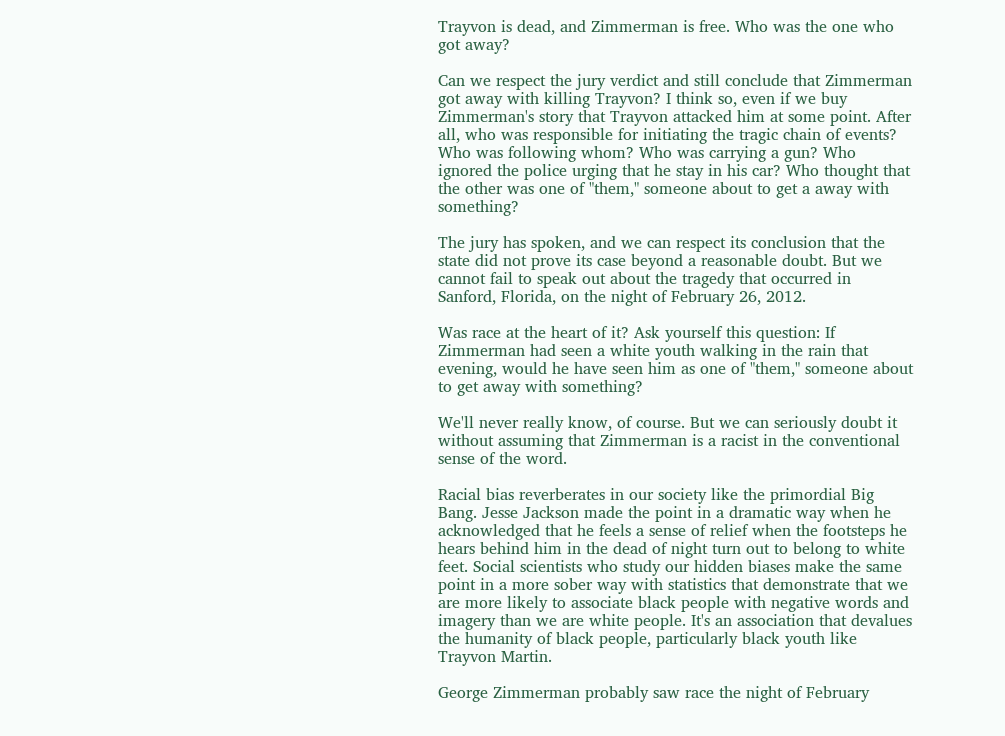Trayvon is dead, and Zimmerman is free. Who was the one who got away?

Can we respect the jury verdict and still conclude that Zimmerman got away with killing Trayvon? I think so, even if we buy Zimmerman's story that Trayvon attacked him at some point. After all, who was responsible for initiating the tragic chain of events? Who was following whom? Who was carrying a gun? Who ignored the police urging that he stay in his car? Who thought that the other was one of "them," someone about to get a away with something?

The jury has spoken, and we can respect its conclusion that the state did not prove its case beyond a reasonable doubt. But we cannot fail to speak out about the tragedy that occurred in Sanford, Florida, on the night of February 26, 2012.

Was race at the heart of it? Ask yourself this question: If Zimmerman had seen a white youth walking in the rain that evening, would he have seen him as one of "them," someone about to get away with something?

We'll never really know, of course. But we can seriously doubt it without assuming that Zimmerman is a racist in the conventional sense of the word.

Racial bias reverberates in our society like the primordial Big Bang. Jesse Jackson made the point in a dramatic way when he acknowledged that he feels a sense of relief when the footsteps he hears behind him in the dead of night turn out to belong to white feet. Social scientists who study our hidden biases make the same point in a more sober way with statistics that demonstrate that we are more likely to associate black people with negative words and imagery than we are white people. It's an association that devalues the humanity of black people, particularly black youth like Trayvon Martin.

George Zimmerman probably saw race the night of February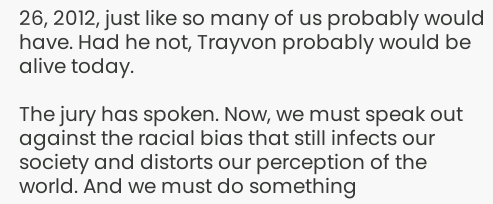26, 2012, just like so many of us probably would have. Had he not, Trayvon probably would be alive today.

The jury has spoken. Now, we must speak out against the racial bias that still infects our society and distorts our perception of the world. And we must do something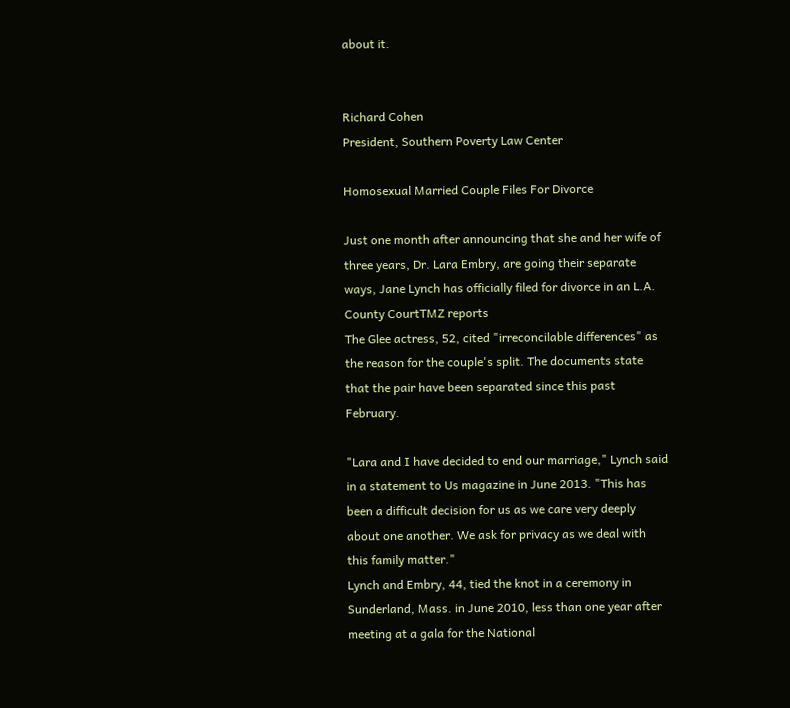about it.


Richard Cohen
President, Southern Poverty Law Center

Homosexual Married Couple Files For Divorce

Just one month after announcing that she and her wife of three years, Dr. Lara Embry, are going their separate ways, Jane Lynch has officially filed for divorce in an L.A. County CourtTMZ reports
The Glee actress, 52, cited "irreconcilable differences" as the reason for the couple's split. The documents state that the pair have been separated since this past February.

"Lara and I have decided to end our marriage," Lynch said in a statement to Us magazine in June 2013. "This has been a difficult decision for us as we care very deeply about one another. We ask for privacy as we deal with this family matter."
Lynch and Embry, 44, tied the knot in a ceremony in Sunderland, Mass. in June 2010, less than one year after meeting at a gala for the National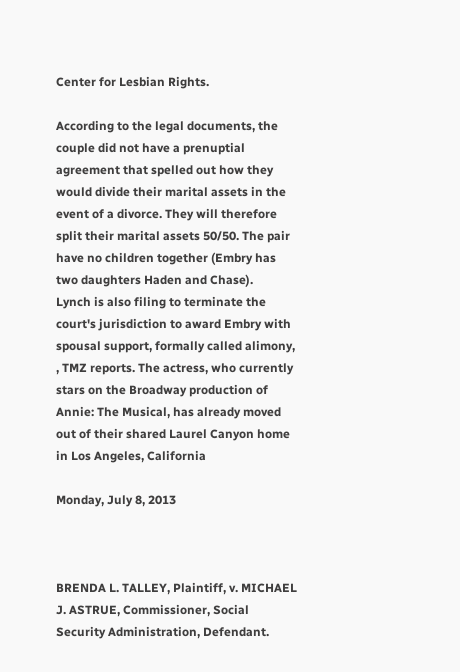Center for Lesbian Rights.

According to the legal documents, the couple did not have a prenuptial agreement that spelled out how they would divide their marital assets in the event of a divorce. They will therefore split their marital assets 50/50. The pair have no children together (Embry has two daughters Haden and Chase).
Lynch is also filing to terminate the court's jurisdiction to award Embry with spousal support, formally called alimony, , TMZ reports. The actress, who currently stars on the Broadway production of Annie: The Musical, has already moved out of their shared Laurel Canyon home in Los Angeles, California

Monday, July 8, 2013



BRENDA L. TALLEY, Plaintiff, v. MICHAEL J. ASTRUE, Commissioner, Social Security Administration, Defendant.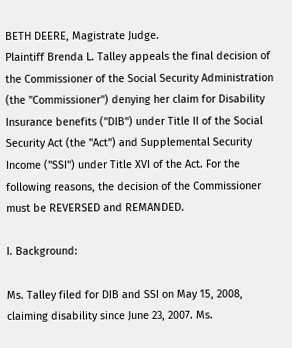BETH DEERE, Magistrate Judge.
Plaintiff Brenda L. Talley appeals the final decision of the Commissioner of the Social Security Administration (the "Commissioner") denying her claim for Disability Insurance benefits ("DIB") under Title II of the Social Security Act (the "Act") and Supplemental Security Income ("SSI") under Title XVI of the Act. For the following reasons, the decision of the Commissioner must be REVERSED and REMANDED.

I. Background:

Ms. Talley filed for DIB and SSI on May 15, 2008, claiming disability since June 23, 2007. Ms.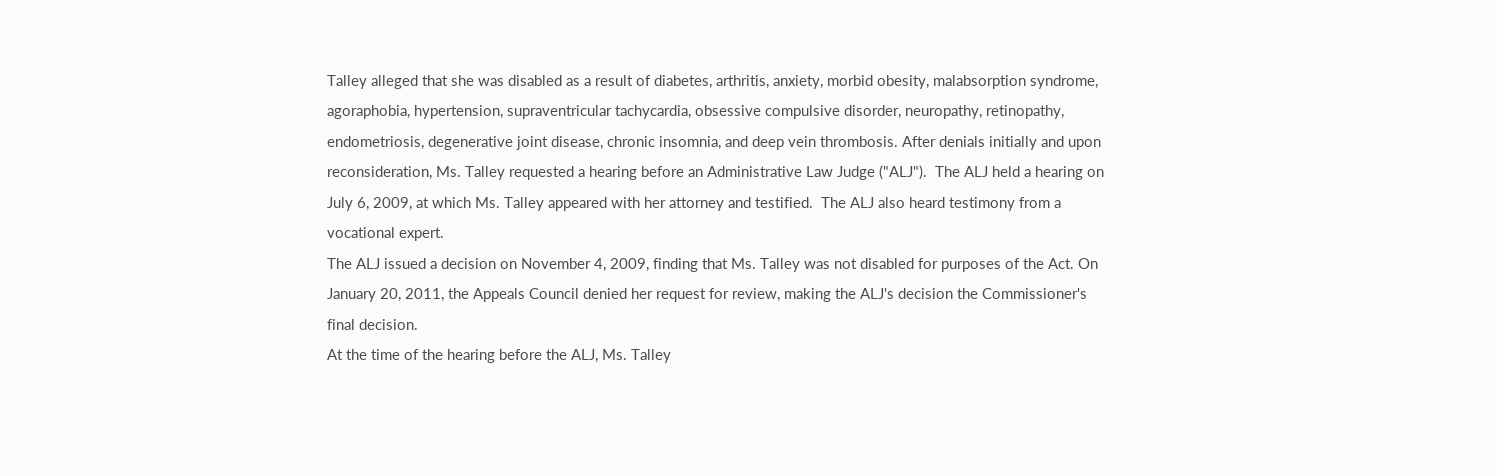Talley alleged that she was disabled as a result of diabetes, arthritis, anxiety, morbid obesity, malabsorption syndrome, agoraphobia, hypertension, supraventricular tachycardia, obsessive compulsive disorder, neuropathy, retinopathy, endometriosis, degenerative joint disease, chronic insomnia, and deep vein thrombosis. After denials initially and upon reconsideration, Ms. Talley requested a hearing before an Administrative Law Judge ("ALJ").  The ALJ held a hearing on July 6, 2009, at which Ms. Talley appeared with her attorney and testified.  The ALJ also heard testimony from a vocational expert.
The ALJ issued a decision on November 4, 2009, finding that Ms. Talley was not disabled for purposes of the Act. On January 20, 2011, the Appeals Council denied her request for review, making the ALJ's decision the Commissioner's final decision.
At the time of the hearing before the ALJ, Ms. Talley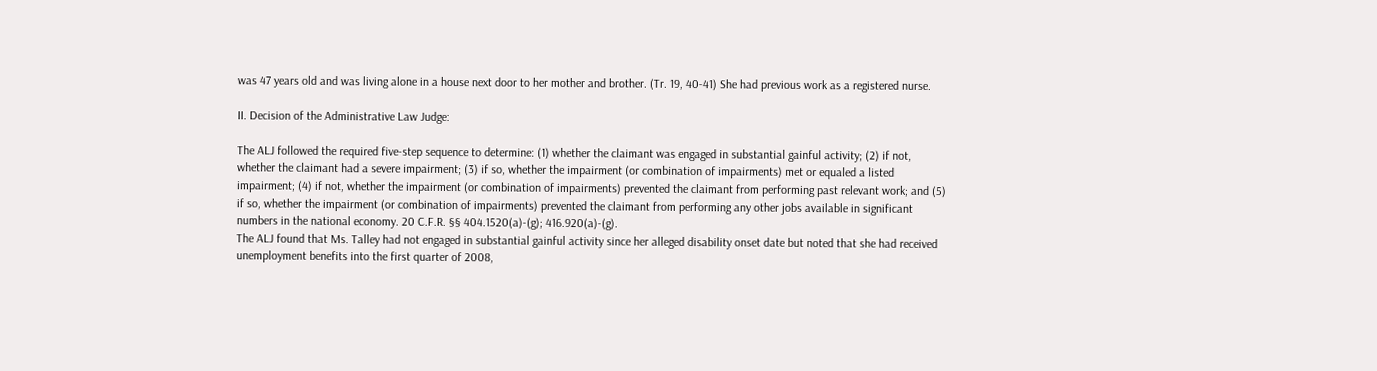was 47 years old and was living alone in a house next door to her mother and brother. (Tr. 19, 40-41) She had previous work as a registered nurse.

II. Decision of the Administrative Law Judge:

The ALJ followed the required five-step sequence to determine: (1) whether the claimant was engaged in substantial gainful activity; (2) if not, whether the claimant had a severe impairment; (3) if so, whether the impairment (or combination of impairments) met or equaled a listed impairment; (4) if not, whether the impairment (or combination of impairments) prevented the claimant from performing past relevant work; and (5) if so, whether the impairment (or combination of impairments) prevented the claimant from performing any other jobs available in significant numbers in the national economy. 20 C.F.R. §§ 404.1520(a)-(g); 416.920(a)-(g).
The ALJ found that Ms. Talley had not engaged in substantial gainful activity since her alleged disability onset date but noted that she had received unemployment benefits into the first quarter of 2008,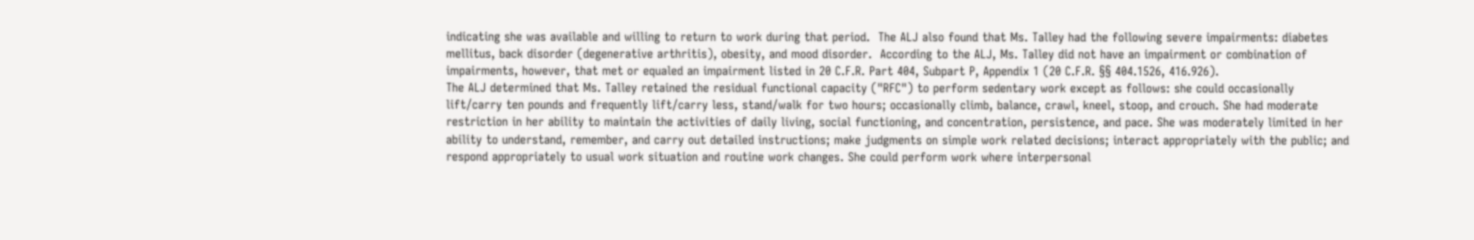indicating she was available and willing to return to work during that period.  The ALJ also found that Ms. Talley had the following severe impairments: diabetes mellitus, back disorder (degenerative arthritis), obesity, and mood disorder.  According to the ALJ, Ms. Talley did not have an impairment or combination of impairments, however, that met or equaled an impairment listed in 20 C.F.R. Part 404, Subpart P, Appendix 1 (20 C.F.R. §§ 404.1526, 416.926).
The ALJ determined that Ms. Talley retained the residual functional capacity ("RFC") to perform sedentary work except as follows: she could occasionally lift/carry ten pounds and frequently lift/carry less, stand/walk for two hours; occasionally climb, balance, crawl, kneel, stoop, and crouch. She had moderate restriction in her ability to maintain the activities of daily living, social functioning, and concentration, persistence, and pace. She was moderately limited in her ability to understand, remember, and carry out detailed instructions; make judgments on simple work related decisions; interact appropriately with the public; and respond appropriately to usual work situation and routine work changes. She could perform work where interpersonal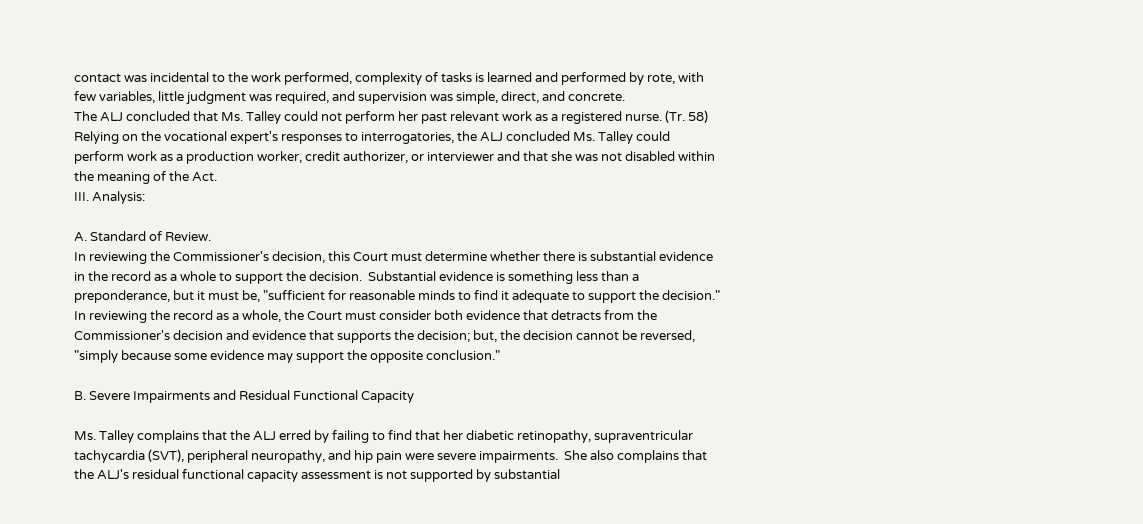contact was incidental to the work performed, complexity of tasks is learned and performed by rote, with few variables, little judgment was required, and supervision was simple, direct, and concrete.
The ALJ concluded that Ms. Talley could not perform her past relevant work as a registered nurse. (Tr. 58) Relying on the vocational expert's responses to interrogatories, the ALJ concluded Ms. Talley could perform work as a production worker, credit authorizer, or interviewer and that she was not disabled within the meaning of the Act.
III. Analysis:

A. Standard of Review.
In reviewing the Commissioner's decision, this Court must determine whether there is substantial evidence in the record as a whole to support the decision.  Substantial evidence is something less than a preponderance, but it must be, "sufficient for reasonable minds to find it adequate to support the decision."
In reviewing the record as a whole, the Court must consider both evidence that detracts from the Commissioner's decision and evidence that supports the decision; but, the decision cannot be reversed, "simply because some evidence may support the opposite conclusion."

B. Severe Impairments and Residual Functional Capacity

Ms. Talley complains that the ALJ erred by failing to find that her diabetic retinopathy, supraventricular tachycardia (SVT), peripheral neuropathy, and hip pain were severe impairments.  She also complains that the ALJ's residual functional capacity assessment is not supported by substantial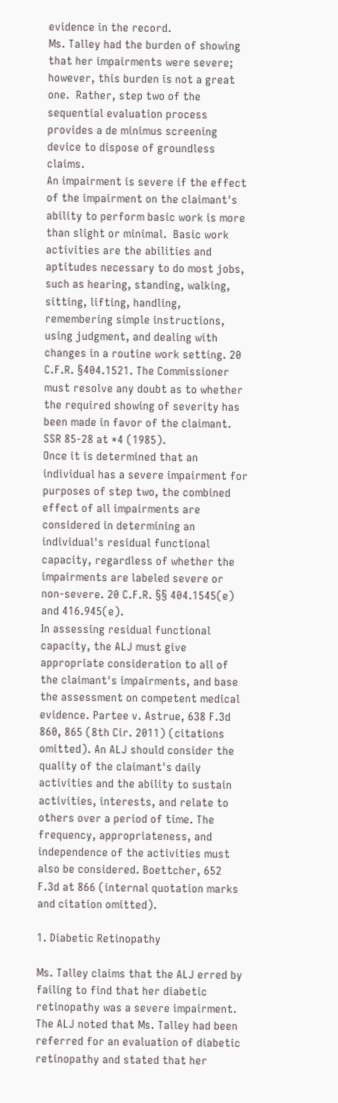evidence in the record.
Ms. Talley had the burden of showing that her impairments were severe; however, this burden is not a great one.  Rather, step two of the sequential evaluation process provides a de minimus screening device to dispose of groundless claims.
An impairment is severe if the effect of the impairment on the claimant's ability to perform basic work is more than slight or minimal.  Basic work activities are the abilities and aptitudes necessary to do most jobs, such as hearing, standing, walking, sitting, lifting, handling, remembering simple instructions, using judgment, and dealing with changes in a routine work setting. 20 C.F.R. §404.1521. The Commissioner must resolve any doubt as to whether the required showing of severity has been made in favor of the claimant. SSR 85-28 at *4 (1985).
Once it is determined that an individual has a severe impairment for purposes of step two, the combined effect of all impairments are considered in determining an individual's residual functional capacity, regardless of whether the impairments are labeled severe or non-severe. 20 C.F.R. §§ 404.1545(e) and 416.945(e).
In assessing residual functional capacity, the ALJ must give appropriate consideration to all of the claimant's impairments, and base the assessment on competent medical evidence. Partee v. Astrue, 638 F.3d 860, 865 (8th Cir. 2011) (citations omitted). An ALJ should consider the quality of the claimant's daily activities and the ability to sustain activities, interests, and relate to others over a period of time. The frequency, appropriateness, and independence of the activities must also be considered. Boettcher, 652 F.3d at 866 (internal quotation marks and citation omitted).

1. Diabetic Retinopathy

Ms. Talley claims that the ALJ erred by failing to find that her diabetic retinopathy was a severe impairment. The ALJ noted that Ms. Talley had been referred for an evaluation of diabetic retinopathy and stated that her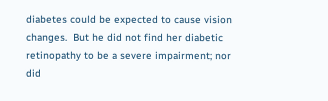diabetes could be expected to cause vision changes.  But he did not find her diabetic retinopathy to be a severe impairment; nor did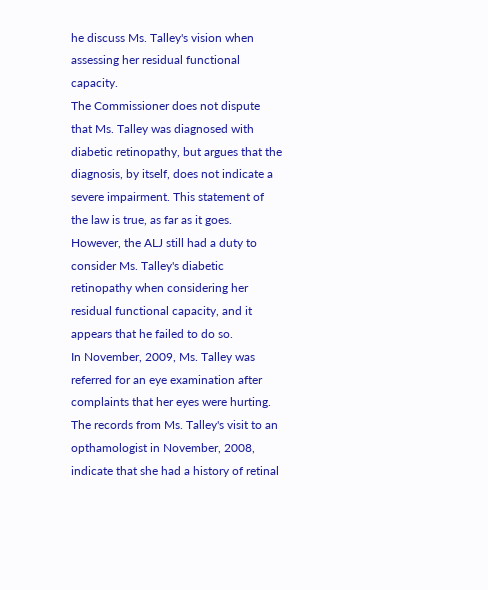he discuss Ms. Talley's vision when assessing her residual functional capacity.
The Commissioner does not dispute that Ms. Talley was diagnosed with diabetic retinopathy, but argues that the diagnosis, by itself, does not indicate a severe impairment. This statement of the law is true, as far as it goes. However, the ALJ still had a duty to consider Ms. Talley's diabetic retinopathy when considering her residual functional capacity, and it appears that he failed to do so.
In November, 2009, Ms. Talley was referred for an eye examination after complaints that her eyes were hurting. The records from Ms. Talley's visit to an opthamologist in November, 2008, indicate that she had a history of retinal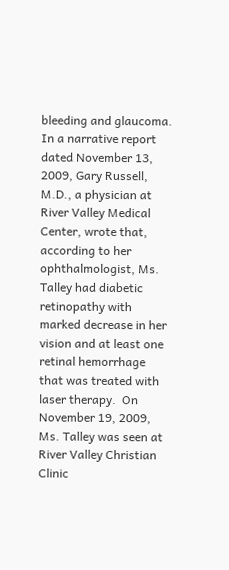bleeding and glaucoma. In a narrative report dated November 13, 2009, Gary Russell, M.D., a physician at River Valley Medical Center, wrote that, according to her ophthalmologist, Ms. Talley had diabetic retinopathy with marked decrease in her vision and at least one retinal hemorrhage that was treated with laser therapy.  On November 19, 2009, Ms. Talley was seen at River Valley Christian Clinic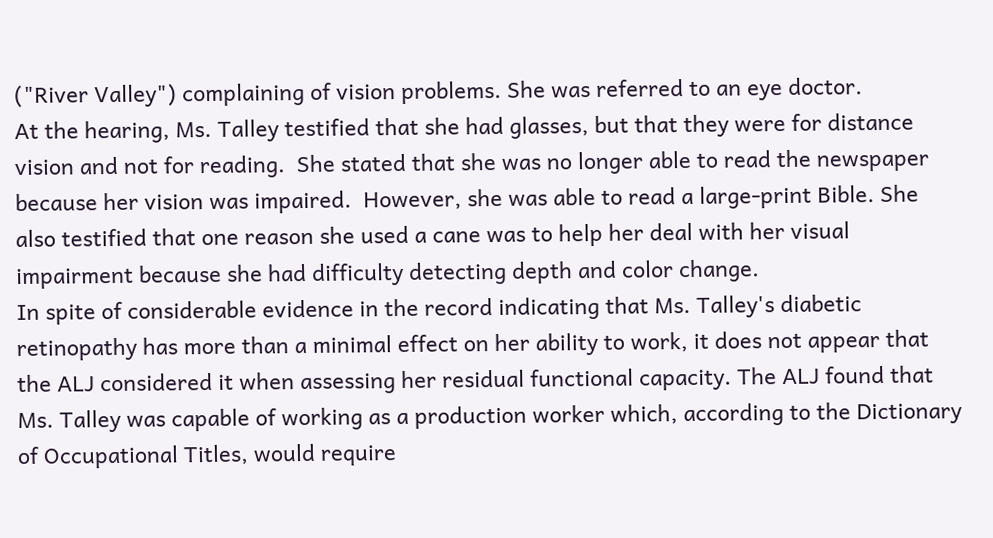("River Valley") complaining of vision problems. She was referred to an eye doctor.
At the hearing, Ms. Talley testified that she had glasses, but that they were for distance vision and not for reading.  She stated that she was no longer able to read the newspaper because her vision was impaired.  However, she was able to read a large-print Bible. She also testified that one reason she used a cane was to help her deal with her visual impairment because she had difficulty detecting depth and color change.
In spite of considerable evidence in the record indicating that Ms. Talley's diabetic retinopathy has more than a minimal effect on her ability to work, it does not appear that the ALJ considered it when assessing her residual functional capacity. The ALJ found that Ms. Talley was capable of working as a production worker which, according to the Dictionary of Occupational Titles, would require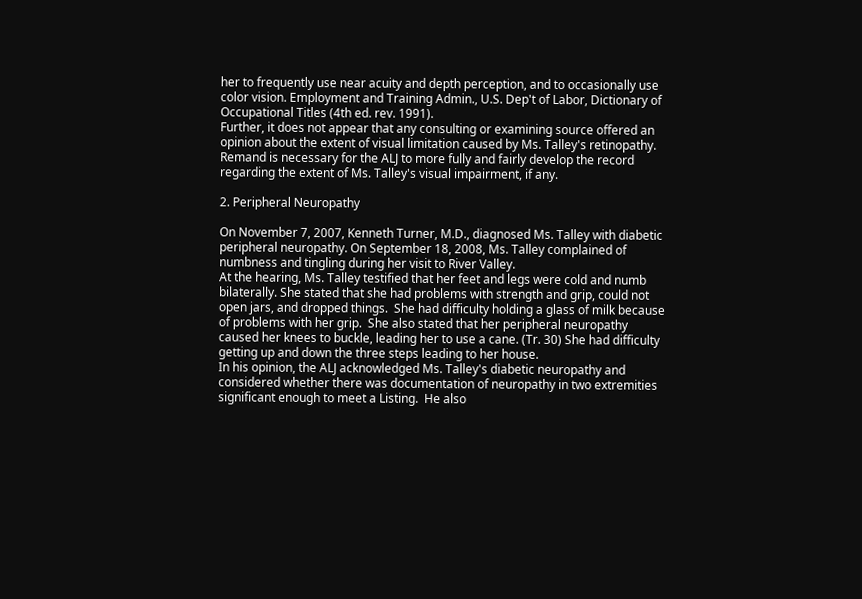her to frequently use near acuity and depth perception, and to occasionally use color vision. Employment and Training Admin., U.S. Dep't of Labor, Dictionary of Occupational Titles (4th ed. rev. 1991).
Further, it does not appear that any consulting or examining source offered an opinion about the extent of visual limitation caused by Ms. Talley's retinopathy. Remand is necessary for the ALJ to more fully and fairly develop the record regarding the extent of Ms. Talley's visual impairment, if any.

2. Peripheral Neuropathy

On November 7, 2007, Kenneth Turner, M.D., diagnosed Ms. Talley with diabetic peripheral neuropathy. On September 18, 2008, Ms. Talley complained of numbness and tingling during her visit to River Valley.
At the hearing, Ms. Talley testified that her feet and legs were cold and numb bilaterally. She stated that she had problems with strength and grip, could not open jars, and dropped things.  She had difficulty holding a glass of milk because of problems with her grip.  She also stated that her peripheral neuropathy caused her knees to buckle, leading her to use a cane. (Tr. 30) She had difficulty getting up and down the three steps leading to her house.
In his opinion, the ALJ acknowledged Ms. Talley's diabetic neuropathy and considered whether there was documentation of neuropathy in two extremities significant enough to meet a Listing.  He also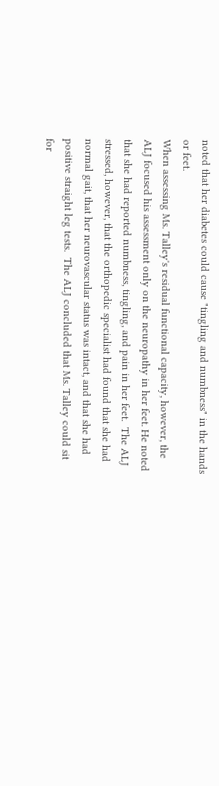noted that her diabetes could cause "tingling and numbness" in the hands or feet.
When assessing Ms. Talley's residual functional capacity, however, the ALJ focused his assessment only on the neuropathy in her feet. He noted that she had reported numbness, tingling, and pain in her feet.  The ALJ stressed, however, that the orthopedic specialist had found that she had normal gait, that her neurovascular status was intact, and that she had positive straight leg tests.  The ALJ concluded that Ms. Talley could sit for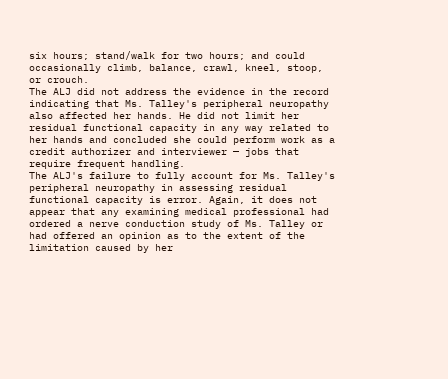six hours; stand/walk for two hours; and could occasionally climb, balance, crawl, kneel, stoop, or crouch.
The ALJ did not address the evidence in the record indicating that Ms. Talley's peripheral neuropathy also affected her hands. He did not limit her residual functional capacity in any way related to her hands and concluded she could perform work as a credit authorizer and interviewer — jobs that require frequent handling.
The ALJ's failure to fully account for Ms. Talley's peripheral neuropathy in assessing residual functional capacity is error. Again, it does not appear that any examining medical professional had ordered a nerve conduction study of Ms. Talley or had offered an opinion as to the extent of the limitation caused by her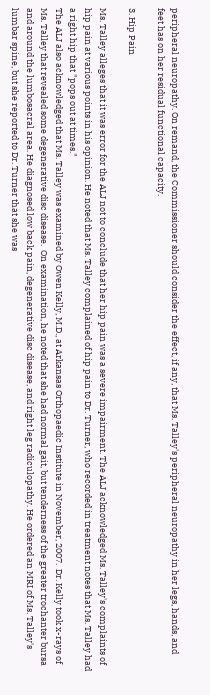peripheral neuropathy. On remand, the Commissioner should consider the effect, if any, that Ms. Talley's peripheral neuropathy in her legs, hands, and feet has on her residual functional capacity.

3. Hip Pain

Ms. Talley alleges that it was error for the ALJ not to conclude that her hip pain was a severe impairment. The ALJ acknowledged Ms. Talley's complaints of hip pain at various points in his opinion. He noted that Ms. Talley complained of hip pain to Dr. Turner, who recorded in treatment notes that Ms. Talley had a right hip that "pops out at times."
The ALJ also acknowledged that Ms. Talley was examined by Owen Kelly, M.D., at Arkansas Orthopaedic Institute in November, 2007.  Dr. Kelly took x-rays of Ms. Talley that revealed some degenerative disc disease.  On examination, he noted that she had normal gait, but tenderness of the greater trochanter bursa and around the lumbosacral area. He diagnosed low back pain, degenerative disc disease, and right leg radiculopathy. He ordered an MRI of Ms. Talley's lumbar spine, but she reported to Dr. Turner that she was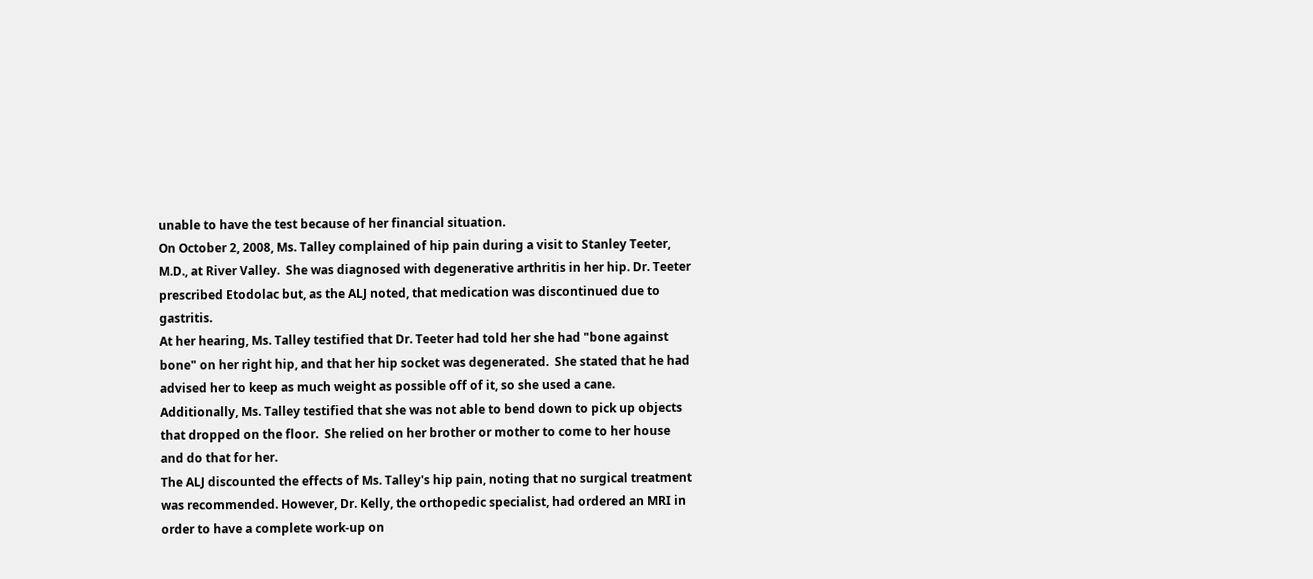unable to have the test because of her financial situation.
On October 2, 2008, Ms. Talley complained of hip pain during a visit to Stanley Teeter, M.D., at River Valley.  She was diagnosed with degenerative arthritis in her hip. Dr. Teeter prescribed Etodolac but, as the ALJ noted, that medication was discontinued due to gastritis.
At her hearing, Ms. Talley testified that Dr. Teeter had told her she had "bone against bone" on her right hip, and that her hip socket was degenerated.  She stated that he had advised her to keep as much weight as possible off of it, so she used a cane.  Additionally, Ms. Talley testified that she was not able to bend down to pick up objects that dropped on the floor.  She relied on her brother or mother to come to her house and do that for her.
The ALJ discounted the effects of Ms. Talley's hip pain, noting that no surgical treatment was recommended. However, Dr. Kelly, the orthopedic specialist, had ordered an MRI in order to have a complete work-up on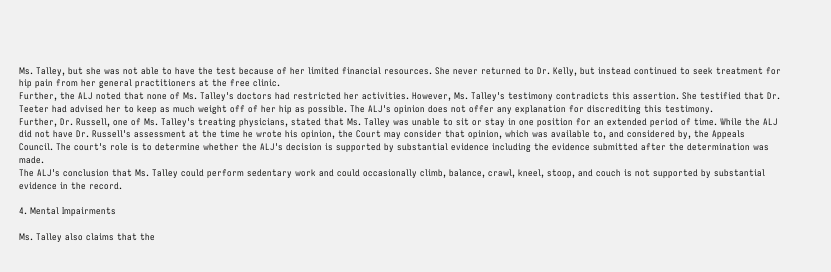Ms. Talley, but she was not able to have the test because of her limited financial resources. She never returned to Dr. Kelly, but instead continued to seek treatment for hip pain from her general practitioners at the free clinic.
Further, the ALJ noted that none of Ms. Talley's doctors had restricted her activities. However, Ms. Talley's testimony contradicts this assertion. She testified that Dr. Teeter had advised her to keep as much weight off of her hip as possible. The ALJ's opinion does not offer any explanation for discrediting this testimony.
Further, Dr. Russell, one of Ms. Talley's treating physicians, stated that Ms. Talley was unable to sit or stay in one position for an extended period of time. While the ALJ did not have Dr. Russell's assessment at the time he wrote his opinion, the Court may consider that opinion, which was available to, and considered by, the Appeals Council. The court's role is to determine whether the ALJ's decision is supported by substantial evidence including the evidence submitted after the determination was made.
The ALJ's conclusion that Ms. Talley could perform sedentary work and could occasionally climb, balance, crawl, kneel, stoop, and couch is not supported by substantial evidence in the record.

4. Mental Impairments

Ms. Talley also claims that the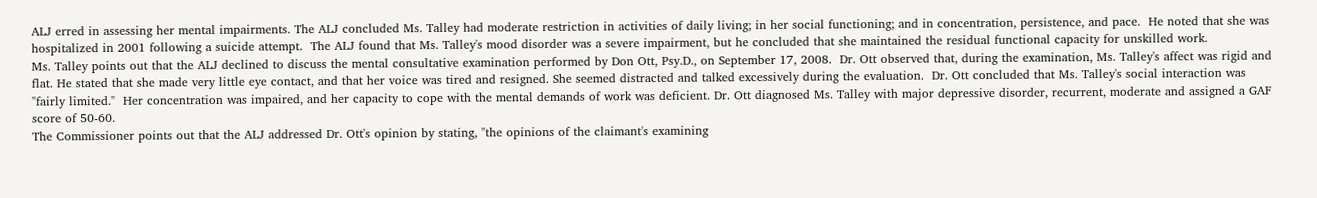ALJ erred in assessing her mental impairments. The ALJ concluded Ms. Talley had moderate restriction in activities of daily living; in her social functioning; and in concentration, persistence, and pace.  He noted that she was hospitalized in 2001 following a suicide attempt.  The ALJ found that Ms. Talley's mood disorder was a severe impairment, but he concluded that she maintained the residual functional capacity for unskilled work.
Ms. Talley points out that the ALJ declined to discuss the mental consultative examination performed by Don Ott, Psy.D., on September 17, 2008.  Dr. Ott observed that, during the examination, Ms. Talley's affect was rigid and flat. He stated that she made very little eye contact, and that her voice was tired and resigned. She seemed distracted and talked excessively during the evaluation.  Dr. Ott concluded that Ms. Talley's social interaction was "fairly limited."  Her concentration was impaired, and her capacity to cope with the mental demands of work was deficient. Dr. Ott diagnosed Ms. Talley with major depressive disorder, recurrent, moderate and assigned a GAF score of 50-60.
The Commissioner points out that the ALJ addressed Dr. Ott's opinion by stating, "the opinions of the claimant's examining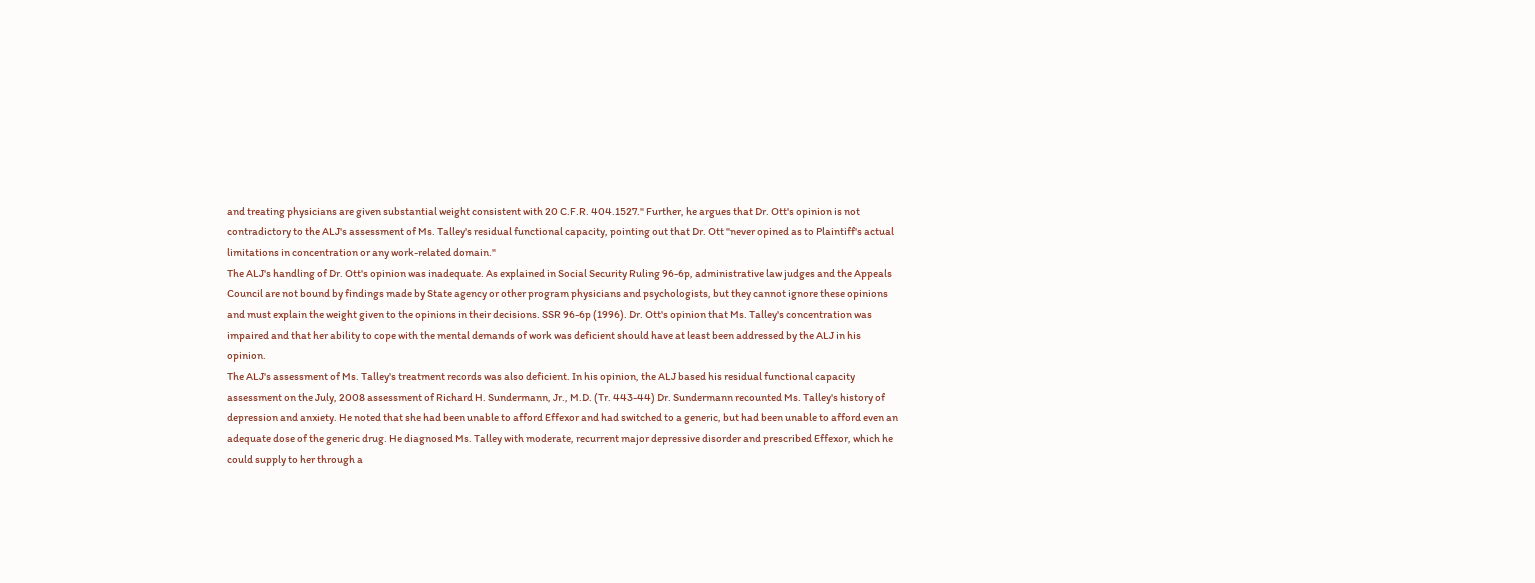and treating physicians are given substantial weight consistent with 20 C.F.R. 404.1527." Further, he argues that Dr. Ott's opinion is not contradictory to the ALJ's assessment of Ms. Talley's residual functional capacity, pointing out that Dr. Ott "never opined as to Plaintiff's actual limitations in concentration or any work-related domain."
The ALJ's handling of Dr. Ott's opinion was inadequate. As explained in Social Security Ruling 96-6p, administrative law judges and the Appeals Council are not bound by findings made by State agency or other program physicians and psychologists, but they cannot ignore these opinions and must explain the weight given to the opinions in their decisions. SSR 96-6p (1996). Dr. Ott's opinion that Ms. Talley's concentration was impaired and that her ability to cope with the mental demands of work was deficient should have at least been addressed by the ALJ in his opinion.
The ALJ's assessment of Ms. Talley's treatment records was also deficient. In his opinion, the ALJ based his residual functional capacity assessment on the July, 2008 assessment of Richard H. Sundermann, Jr., M.D. (Tr. 443-44) Dr. Sundermann recounted Ms. Talley's history of depression and anxiety. He noted that she had been unable to afford Effexor and had switched to a generic, but had been unable to afford even an adequate dose of the generic drug. He diagnosed Ms. Talley with moderate, recurrent major depressive disorder and prescribed Effexor, which he could supply to her through a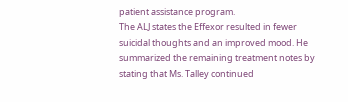patient assistance program.
The ALJ states the Effexor resulted in fewer suicidal thoughts and an improved mood. He summarized the remaining treatment notes by stating that Ms. Talley continued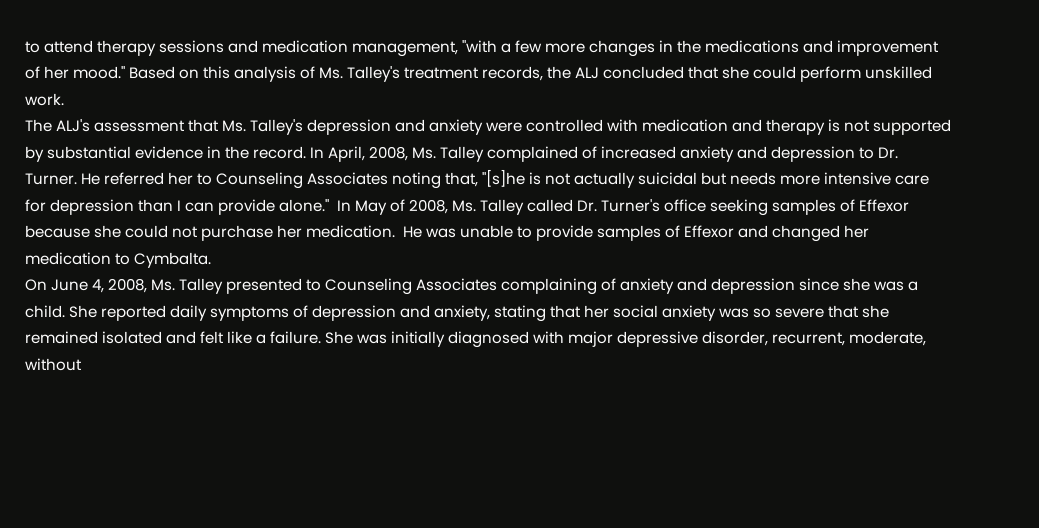to attend therapy sessions and medication management, "with a few more changes in the medications and improvement of her mood." Based on this analysis of Ms. Talley's treatment records, the ALJ concluded that she could perform unskilled work.
The ALJ's assessment that Ms. Talley's depression and anxiety were controlled with medication and therapy is not supported by substantial evidence in the record. In April, 2008, Ms. Talley complained of increased anxiety and depression to Dr. Turner. He referred her to Counseling Associates noting that, "[s]he is not actually suicidal but needs more intensive care for depression than I can provide alone."  In May of 2008, Ms. Talley called Dr. Turner's office seeking samples of Effexor because she could not purchase her medication.  He was unable to provide samples of Effexor and changed her medication to Cymbalta.
On June 4, 2008, Ms. Talley presented to Counseling Associates complaining of anxiety and depression since she was a child. She reported daily symptoms of depression and anxiety, stating that her social anxiety was so severe that she remained isolated and felt like a failure. She was initially diagnosed with major depressive disorder, recurrent, moderate, without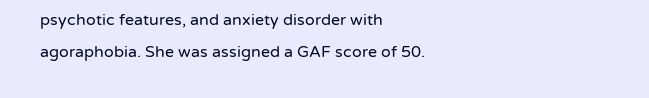psychotic features, and anxiety disorder with agoraphobia. She was assigned a GAF score of 50.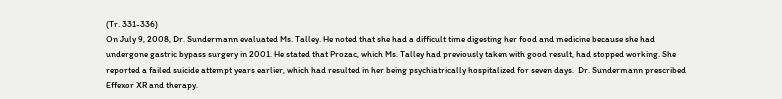(Tr. 331-336)
On July 9, 2008, Dr. Sundermann evaluated Ms. Talley. He noted that she had a difficult time digesting her food and medicine because she had undergone gastric bypass surgery in 2001. He stated that Prozac, which Ms. Talley had previously taken with good result, had stopped working. She reported a failed suicide attempt years earlier, which had resulted in her being psychiatrically hospitalized for seven days.  Dr. Sundermann prescribed Effexor XR and therapy.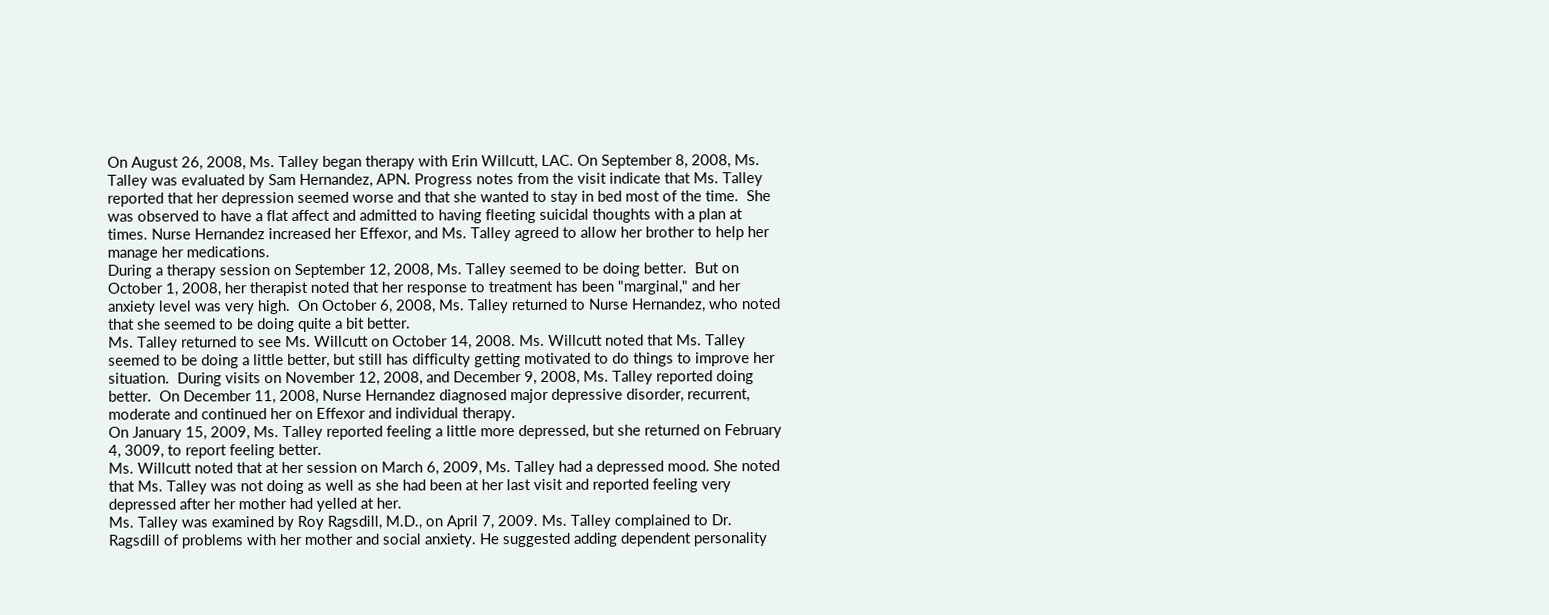On August 26, 2008, Ms. Talley began therapy with Erin Willcutt, LAC. On September 8, 2008, Ms. Talley was evaluated by Sam Hernandez, APN. Progress notes from the visit indicate that Ms. Talley reported that her depression seemed worse and that she wanted to stay in bed most of the time.  She was observed to have a flat affect and admitted to having fleeting suicidal thoughts with a plan at times. Nurse Hernandez increased her Effexor, and Ms. Talley agreed to allow her brother to help her manage her medications.
During a therapy session on September 12, 2008, Ms. Talley seemed to be doing better.  But on October 1, 2008, her therapist noted that her response to treatment has been "marginal," and her anxiety level was very high.  On October 6, 2008, Ms. Talley returned to Nurse Hernandez, who noted that she seemed to be doing quite a bit better.
Ms. Talley returned to see Ms. Willcutt on October 14, 2008. Ms. Willcutt noted that Ms. Talley seemed to be doing a little better, but still has difficulty getting motivated to do things to improve her situation.  During visits on November 12, 2008, and December 9, 2008, Ms. Talley reported doing better.  On December 11, 2008, Nurse Hernandez diagnosed major depressive disorder, recurrent, moderate and continued her on Effexor and individual therapy.
On January 15, 2009, Ms. Talley reported feeling a little more depressed, but she returned on February 4, 3009, to report feeling better.
Ms. Willcutt noted that at her session on March 6, 2009, Ms. Talley had a depressed mood. She noted that Ms. Talley was not doing as well as she had been at her last visit and reported feeling very depressed after her mother had yelled at her.
Ms. Talley was examined by Roy Ragsdill, M.D., on April 7, 2009. Ms. Talley complained to Dr. Ragsdill of problems with her mother and social anxiety. He suggested adding dependent personality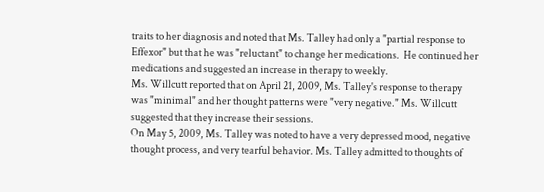traits to her diagnosis and noted that Ms. Talley had only a "partial response to Effexor" but that he was "reluctant" to change her medications.  He continued her medications and suggested an increase in therapy to weekly.
Ms. Willcutt reported that on April 21, 2009, Ms. Talley's response to therapy was "minimal" and her thought patterns were "very negative." Ms. Willcutt suggested that they increase their sessions.
On May 5, 2009, Ms. Talley was noted to have a very depressed mood, negative thought process, and very tearful behavior. Ms. Talley admitted to thoughts of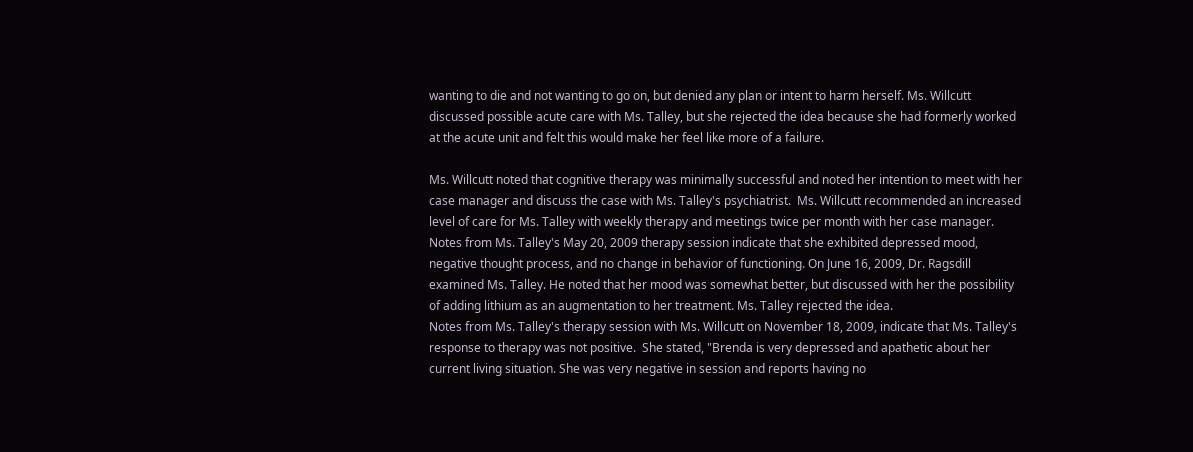wanting to die and not wanting to go on, but denied any plan or intent to harm herself. Ms. Willcutt discussed possible acute care with Ms. Talley, but she rejected the idea because she had formerly worked at the acute unit and felt this would make her feel like more of a failure.

Ms. Willcutt noted that cognitive therapy was minimally successful and noted her intention to meet with her case manager and discuss the case with Ms. Talley's psychiatrist.  Ms. Willcutt recommended an increased level of care for Ms. Talley with weekly therapy and meetings twice per month with her case manager.
Notes from Ms. Talley's May 20, 2009 therapy session indicate that she exhibited depressed mood, negative thought process, and no change in behavior of functioning. On June 16, 2009, Dr. Ragsdill examined Ms. Talley. He noted that her mood was somewhat better, but discussed with her the possibility of adding lithium as an augmentation to her treatment. Ms. Talley rejected the idea.
Notes from Ms. Talley's therapy session with Ms. Willcutt on November 18, 2009, indicate that Ms. Talley's response to therapy was not positive.  She stated, "Brenda is very depressed and apathetic about her current living situation. She was very negative in session and reports having no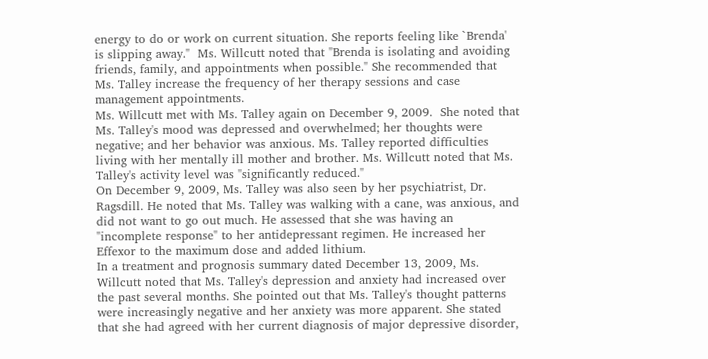energy to do or work on current situation. She reports feeling like `Brenda' is slipping away."  Ms. Willcutt noted that "Brenda is isolating and avoiding friends, family, and appointments when possible." She recommended that Ms. Talley increase the frequency of her therapy sessions and case management appointments.
Ms. Willcutt met with Ms. Talley again on December 9, 2009.  She noted that Ms. Talley's mood was depressed and overwhelmed; her thoughts were negative; and her behavior was anxious. Ms. Talley reported difficulties living with her mentally ill mother and brother. Ms. Willcutt noted that Ms. Talley's activity level was "significantly reduced."
On December 9, 2009, Ms. Talley was also seen by her psychiatrist, Dr. Ragsdill. He noted that Ms. Talley was walking with a cane, was anxious, and did not want to go out much. He assessed that she was having an "incomplete response" to her antidepressant regimen. He increased her Effexor to the maximum dose and added lithium.
In a treatment and prognosis summary dated December 13, 2009, Ms. Willcutt noted that Ms. Talley's depression and anxiety had increased over the past several months. She pointed out that Ms. Talley's thought patterns were increasingly negative and her anxiety was more apparent. She stated that she had agreed with her current diagnosis of major depressive disorder,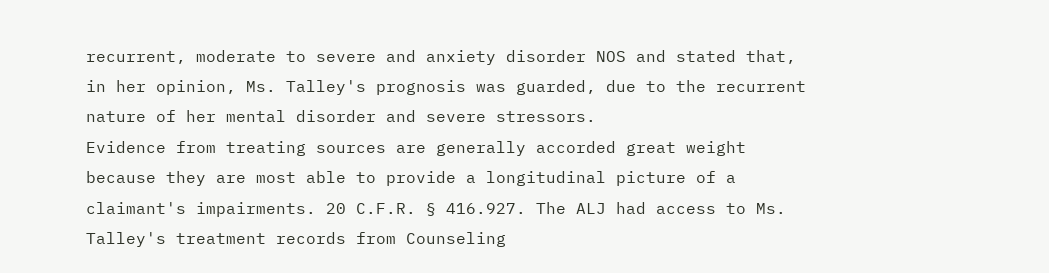recurrent, moderate to severe and anxiety disorder NOS and stated that, in her opinion, Ms. Talley's prognosis was guarded, due to the recurrent nature of her mental disorder and severe stressors.
Evidence from treating sources are generally accorded great weight because they are most able to provide a longitudinal picture of a claimant's impairments. 20 C.F.R. § 416.927. The ALJ had access to Ms. Talley's treatment records from Counseling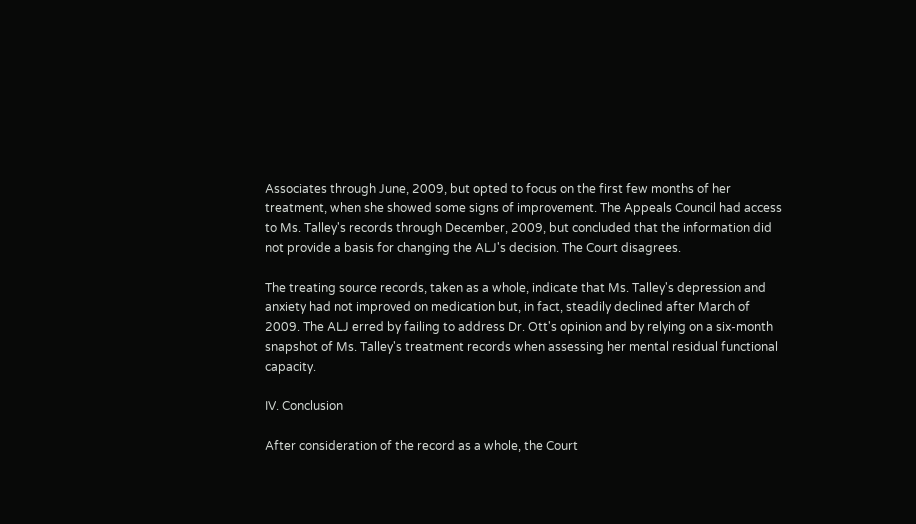Associates through June, 2009, but opted to focus on the first few months of her treatment, when she showed some signs of improvement. The Appeals Council had access to Ms. Talley's records through December, 2009, but concluded that the information did not provide a basis for changing the ALJ's decision. The Court disagrees.

The treating source records, taken as a whole, indicate that Ms. Talley's depression and anxiety had not improved on medication but, in fact, steadily declined after March of 2009. The ALJ erred by failing to address Dr. Ott's opinion and by relying on a six-month snapshot of Ms. Talley's treatment records when assessing her mental residual functional capacity.

IV. Conclusion

After consideration of the record as a whole, the Court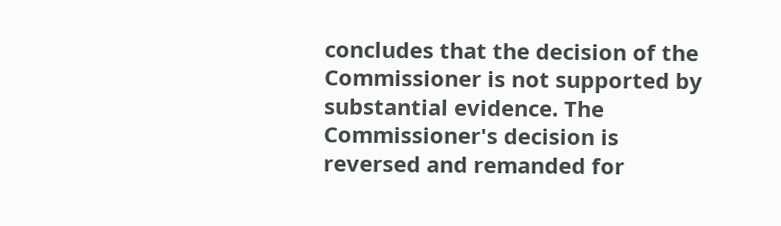concludes that the decision of the Commissioner is not supported by substantial evidence. The Commissioner's decision is reversed and remanded for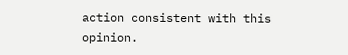action consistent with this opinion.